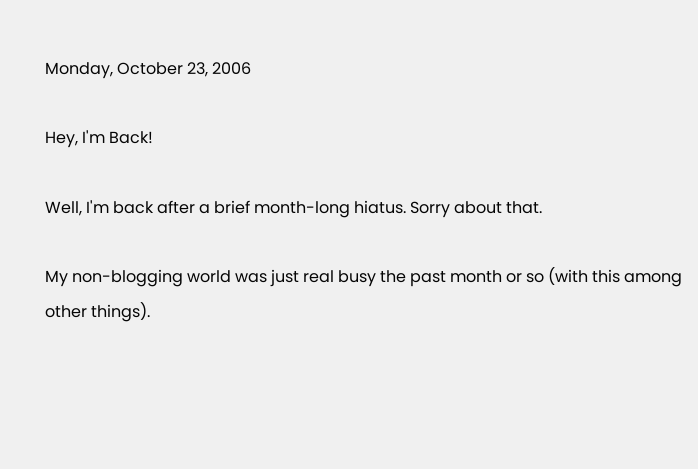Monday, October 23, 2006

Hey, I'm Back!

Well, I'm back after a brief month-long hiatus. Sorry about that.

My non-blogging world was just real busy the past month or so (with this among other things).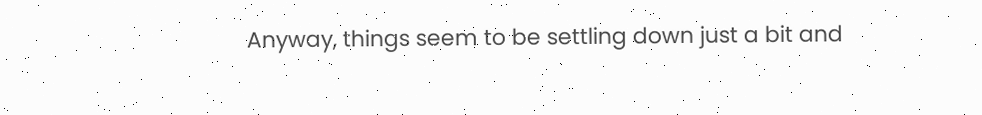Anyway, things seem to be settling down just a bit and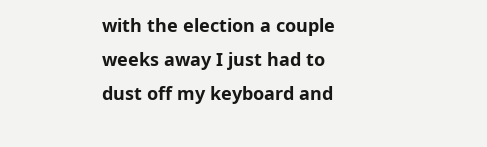with the election a couple weeks away I just had to dust off my keyboard and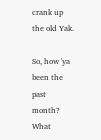crank up the old Yak.

So, how 'ya been the past month? What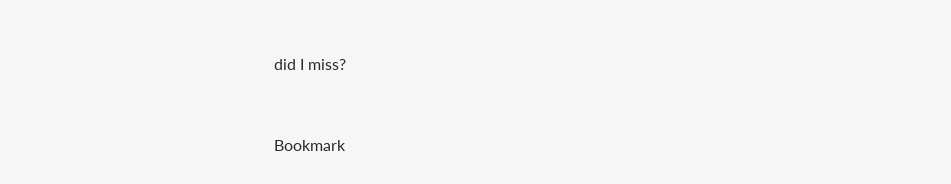did I miss?


Bookmark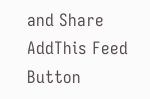and Share AddThis Feed Button